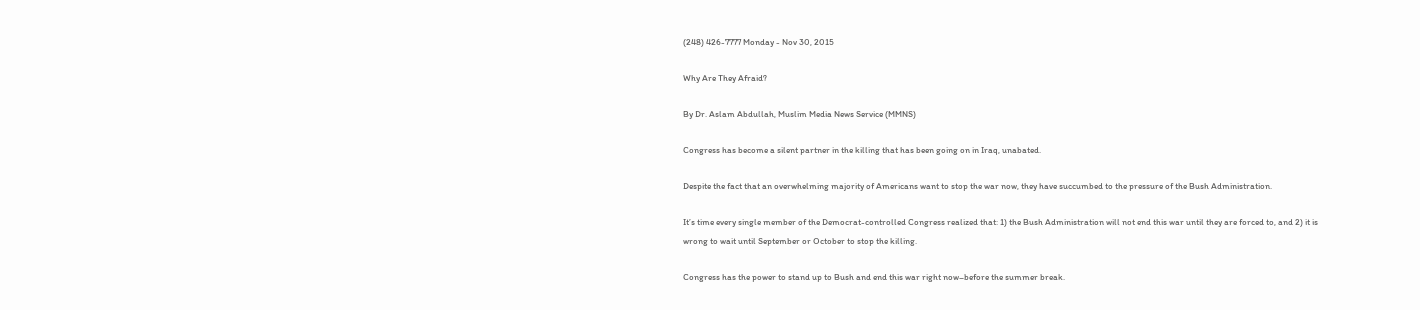(248) 426-7777 Monday - Nov 30, 2015

Why Are They Afraid?

By Dr. Aslam Abdullah, Muslim Media News Service (MMNS)

Congress has become a silent partner in the killing that has been going on in Iraq, unabated.

Despite the fact that an overwhelming majority of Americans want to stop the war now, they have succumbed to the pressure of the Bush Administration.

It’s time every single member of the Democrat-controlled Congress realized that: 1) the Bush Administration will not end this war until they are forced to, and 2) it is wrong to wait until September or October to stop the killing.

Congress has the power to stand up to Bush and end this war right now–before the summer break.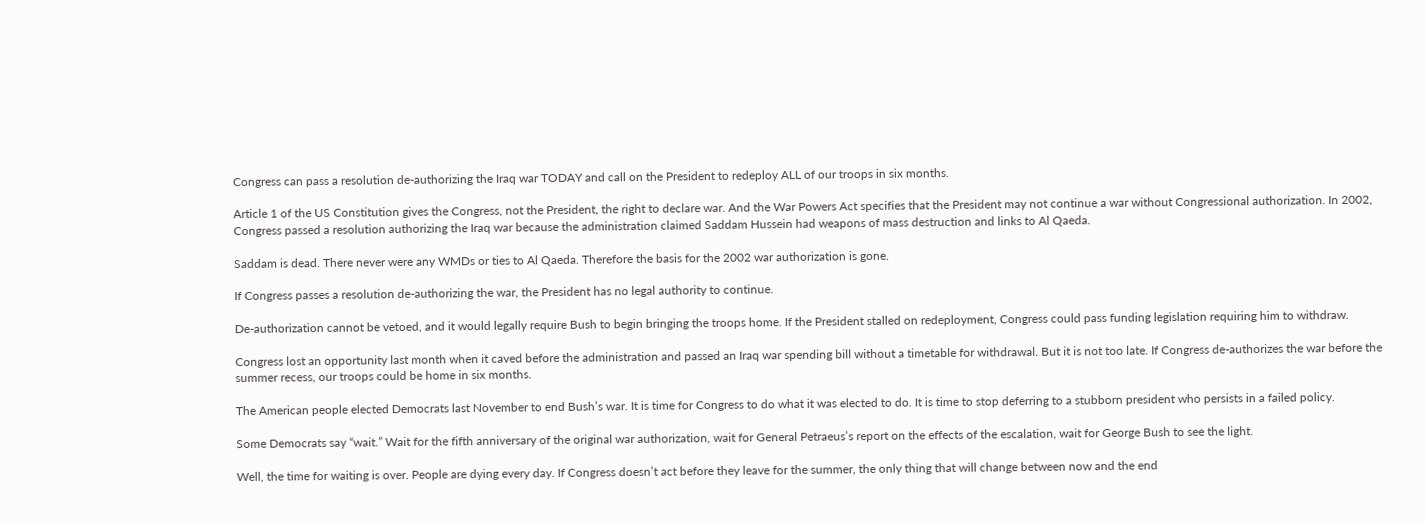Congress can pass a resolution de-authorizing the Iraq war TODAY and call on the President to redeploy ALL of our troops in six months.

Article 1 of the US Constitution gives the Congress, not the President, the right to declare war. And the War Powers Act specifies that the President may not continue a war without Congressional authorization. In 2002, Congress passed a resolution authorizing the Iraq war because the administration claimed Saddam Hussein had weapons of mass destruction and links to Al Qaeda.

Saddam is dead. There never were any WMDs or ties to Al Qaeda. Therefore the basis for the 2002 war authorization is gone.

If Congress passes a resolution de-authorizing the war, the President has no legal authority to continue.

De-authorization cannot be vetoed, and it would legally require Bush to begin bringing the troops home. If the President stalled on redeployment, Congress could pass funding legislation requiring him to withdraw.

Congress lost an opportunity last month when it caved before the administration and passed an Iraq war spending bill without a timetable for withdrawal. But it is not too late. If Congress de-authorizes the war before the summer recess, our troops could be home in six months.

The American people elected Democrats last November to end Bush’s war. It is time for Congress to do what it was elected to do. It is time to stop deferring to a stubborn president who persists in a failed policy.

Some Democrats say “wait.” Wait for the fifth anniversary of the original war authorization, wait for General Petraeus’s report on the effects of the escalation, wait for George Bush to see the light.

Well, the time for waiting is over. People are dying every day. If Congress doesn’t act before they leave for the summer, the only thing that will change between now and the end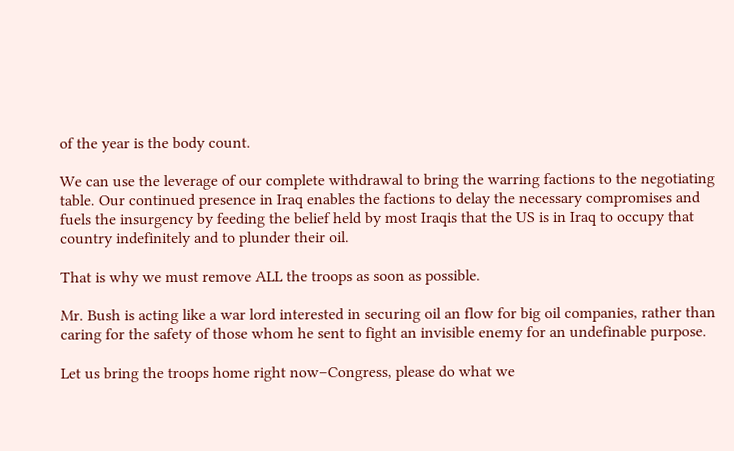of the year is the body count.

We can use the leverage of our complete withdrawal to bring the warring factions to the negotiating table. Our continued presence in Iraq enables the factions to delay the necessary compromises and fuels the insurgency by feeding the belief held by most Iraqis that the US is in Iraq to occupy that country indefinitely and to plunder their oil.

That is why we must remove ALL the troops as soon as possible.

Mr. Bush is acting like a war lord interested in securing oil an flow for big oil companies, rather than caring for the safety of those whom he sent to fight an invisible enemy for an undefinable purpose.

Let us bring the troops home right now–Congress, please do what we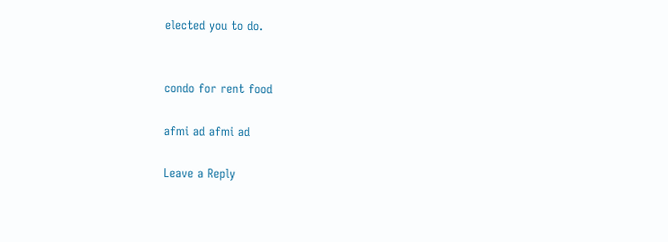elected you to do.


condo for rent food

afmi ad afmi ad

Leave a Reply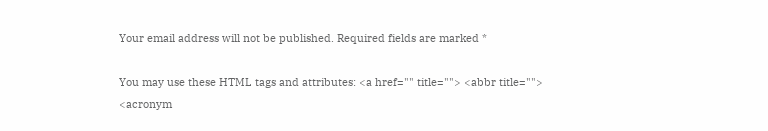Your email address will not be published. Required fields are marked *

You may use these HTML tags and attributes: <a href="" title=""> <abbr title=""> <acronym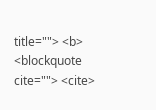title=""> <b> <blockquote cite=""> <cite>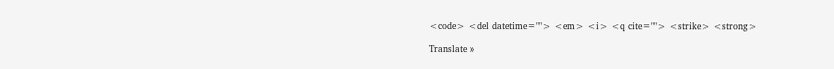<code> <del datetime=""> <em> <i> <q cite=""> <strike> <strong>

Translate »